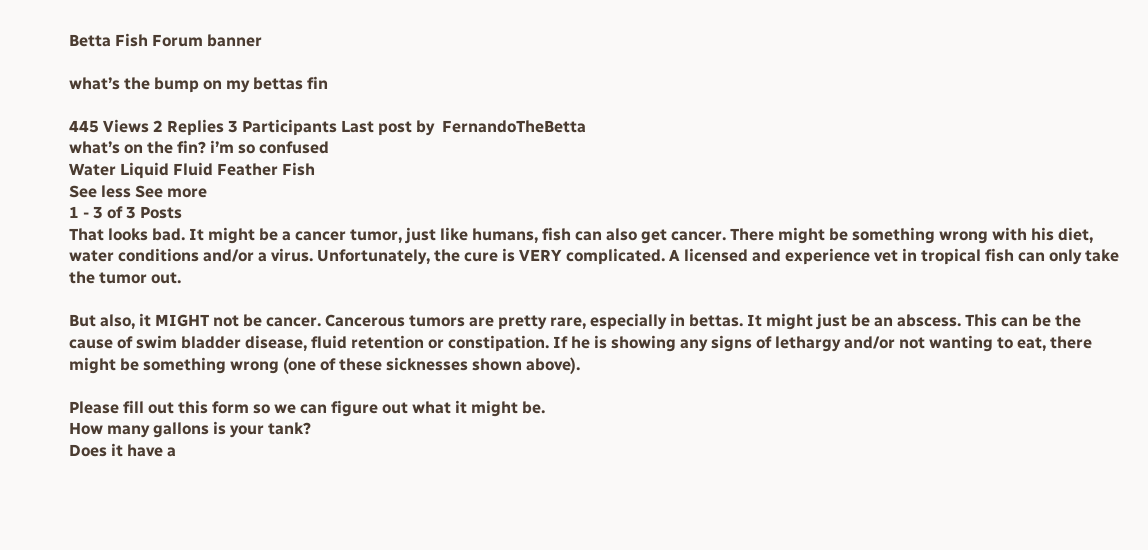Betta Fish Forum banner

what’s the bump on my bettas fin

445 Views 2 Replies 3 Participants Last post by  FernandoTheBetta
what’s on the fin? i’m so confused
Water Liquid Fluid Feather Fish
See less See more
1 - 3 of 3 Posts
That looks bad. It might be a cancer tumor, just like humans, fish can also get cancer. There might be something wrong with his diet, water conditions and/or a virus. Unfortunately, the cure is VERY complicated. A licensed and experience vet in tropical fish can only take the tumor out.

But also, it MIGHT not be cancer. Cancerous tumors are pretty rare, especially in bettas. It might just be an abscess. This can be the cause of swim bladder disease, fluid retention or constipation. If he is showing any signs of lethargy and/or not wanting to eat, there might be something wrong (one of these sicknesses shown above).

Please fill out this form so we can figure out what it might be.
How many gallons is your tank?
Does it have a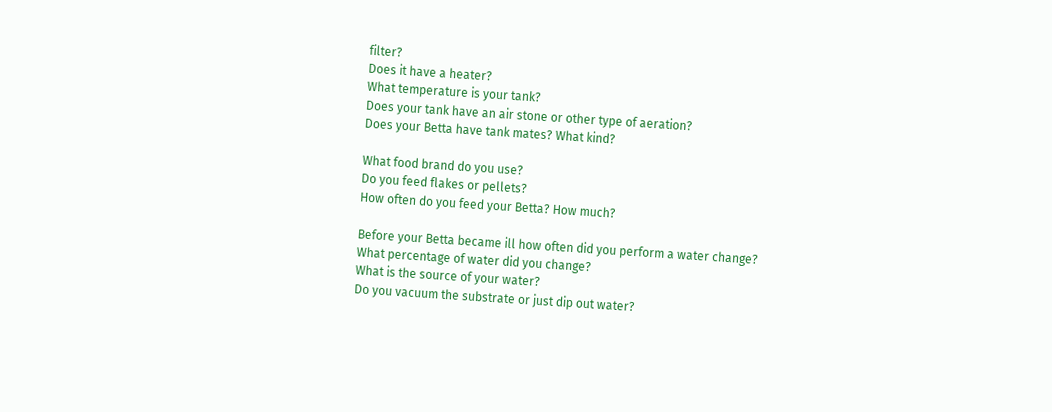filter?
Does it have a heater?
What temperature is your tank?
Does your tank have an air stone or other type of aeration?
Does your Betta have tank mates? What kind?

What food brand do you use?
Do you feed flakes or pellets?
How often do you feed your Betta? How much?

Before your Betta became ill how often did you perform a water change?
What percentage of water did you change?
What is the source of your water?
Do you vacuum the substrate or just dip out water?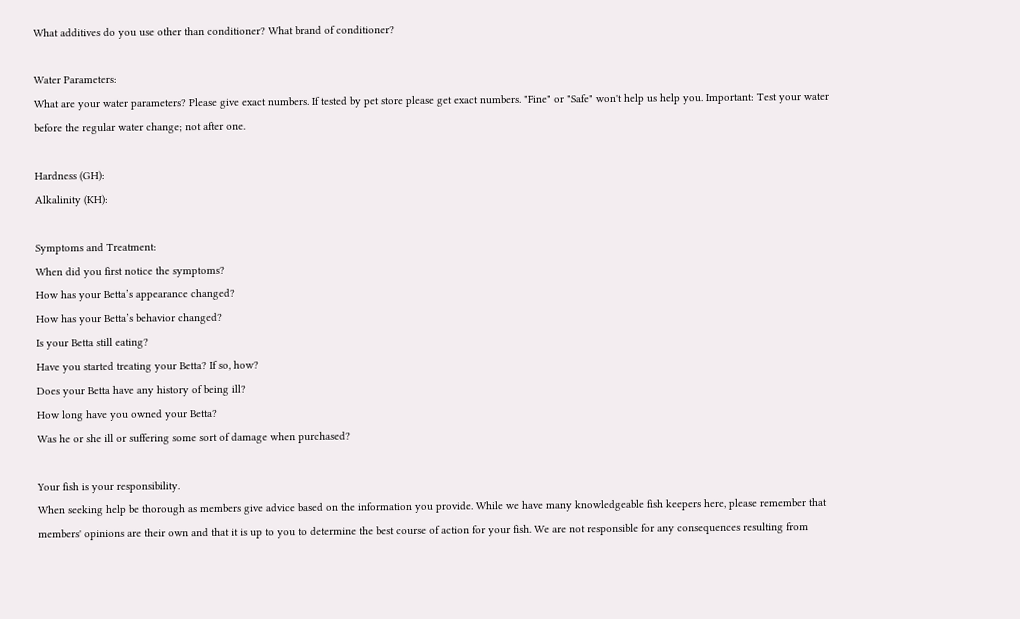What additives do you use other than conditioner? What brand of conditioner?

Water Parameters:
What are your water parameters? Please give exact numbers. If tested by pet store please get exact numbers. "Fine" or "Safe" won't help us help you. Important: Test your water before the regular water change; not after one.

Hardness (GH):
Alkalinity (KH):

Symptoms and Treatment:
When did you first notice the symptoms?
How has your Betta’s appearance changed?
How has your Betta’s behavior changed?
Is your Betta still eating?
Have you started treating your Betta? If so, how?
Does your Betta have any history of being ill?
How long have you owned your Betta?
Was he or she ill or suffering some sort of damage when purchased?

Your fish is your responsibility.
When seeking help be thorough as members give advice based on the information you provide. While we have many knowledgeable fish keepers here, please remember that members' opinions are their own and that it is up to you to determine the best course of action for your fish. We are not responsible for any consequences resulting from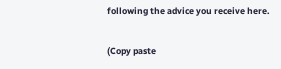following the advice you receive here.

(Copy paste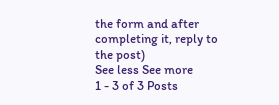the form and after completing it, reply to the post)
See less See more
1 - 3 of 3 Posts